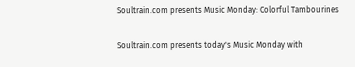Soultrain.com presents Music Monday: Colorful Tambourines

Soultrain.com presents today's Music Monday with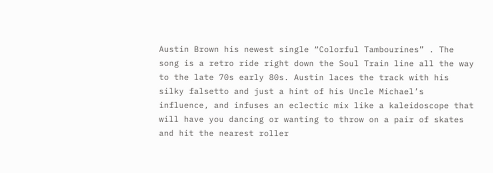Austin Brown his newest single “Colorful Tambourines” . The song is a retro ride right down the Soul Train line all the way to the late 70s early 80s. Austin laces the track with his silky falsetto and just a hint of his Uncle Michael’s influence, and infuses an eclectic mix like a kaleidoscope that will have you dancing or wanting to throw on a pair of skates and hit the nearest roller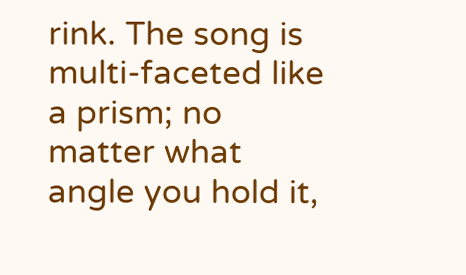rink. The song is multi-faceted like a prism; no matter what angle you hold it,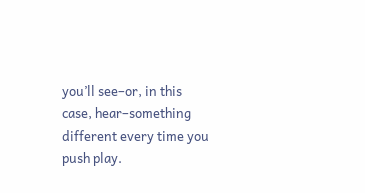you’ll see–or, in this case, hear–something different every time you push play.